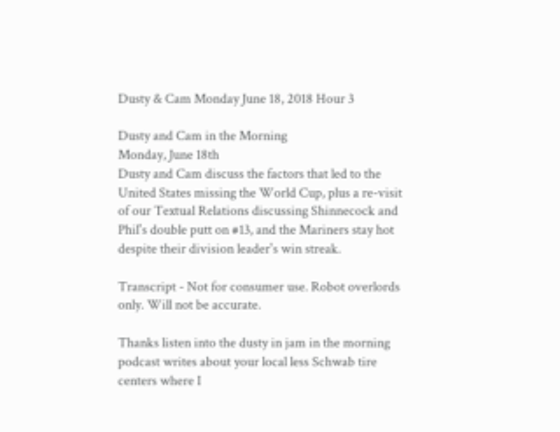Dusty & Cam Monday June 18, 2018 Hour 3

Dusty and Cam in the Morning
Monday, June 18th
Dusty and Cam discuss the factors that led to the United States missing the World Cup, plus a re-visit of our Textual Relations discussing Shinnecock and Phil's double putt on #13, and the Mariners stay hot despite their division leader's win streak.

Transcript - Not for consumer use. Robot overlords only. Will not be accurate.

Thanks listen into the dusty in jam in the morning podcast writes about your local less Schwab tire centers where I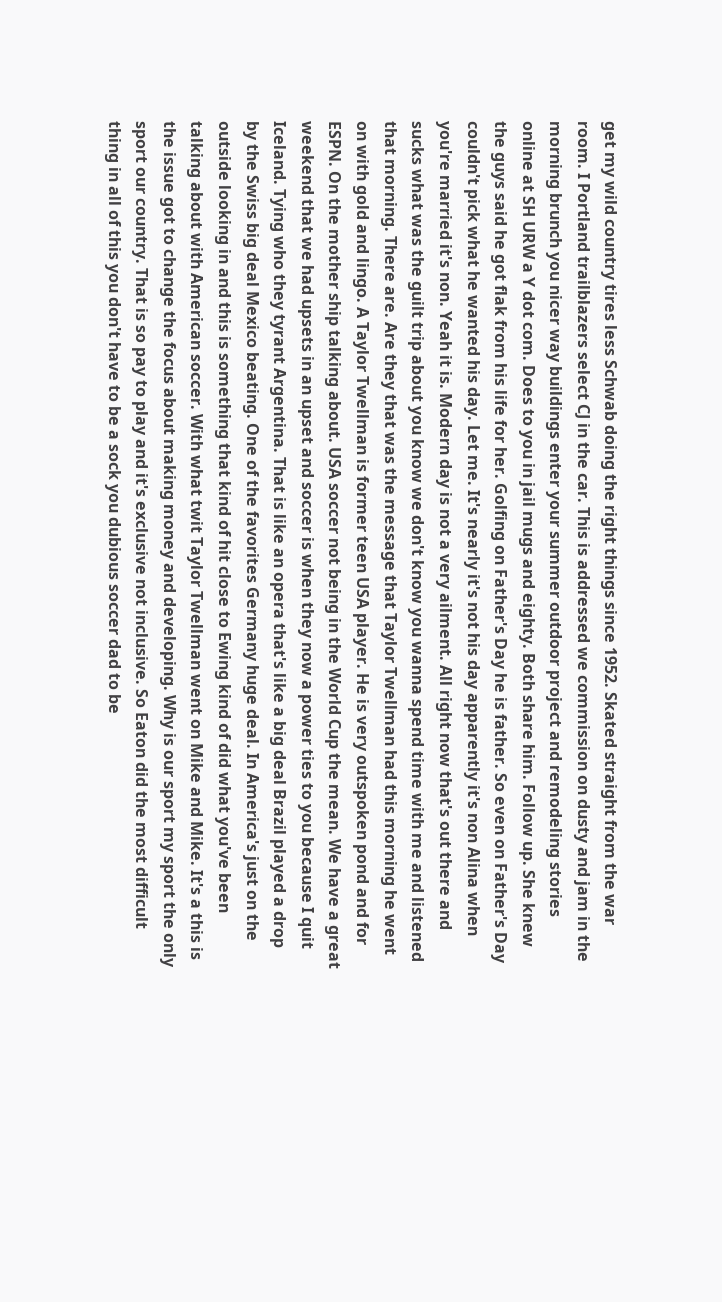get my wild country tires less Schwab doing the right things since 1952. Skated straight from the war room. I Portland trailblazers select CJ in the car. This is addressed we commission on dusty and jam in the morning brunch you nicer way buildings enter your summer outdoor project and remodeling stories online at SH URW a Y dot com. Does to you in jail mugs and eighty. Both share him. Follow up. She knew the guys said he got flak from his life for her. Golfing on Father's Day he is father. So even on Father's Day couldn't pick what he wanted his day. Let me. It's nearly it's not his day apparently it's non Alina when you're married it's non. Yeah it is. Modern day is not a very ailment. All right now that's out there and sucks what was the guilt trip about you know we don't know you wanna spend time with me and listened that morning. There are. Are they that was the message that Taylor Twellman had this morning he went on with gold and lingo. A Taylor Twellman is former teen USA player. He is very outspoken pond and for ESPN. On the mother ship talking about. USA soccer not being in the World Cup the mean. We have a great weekend that we had upsets in an upset and soccer is when they now a power ties to you because I quit Iceland. Tying who they tyrant Argentina. That is like an opera that's like a big deal Brazil played a drop by the Swiss big deal Mexico beating. One of the favorites Germany huge deal. In America's just on the outside looking in and this is something that kind of hit close to Ewing kind of did what you've been talking about with American soccer. With what twit Taylor Twellman went on Mike and Mike. It's a this is the issue got to change the focus about making money and developing. Why is our sport my sport the only sport our country. That is so pay to play and it's exclusive not inclusive. So Eaton did the most difficult thing in all of this you don't have to be a sock you dubious soccer dad to be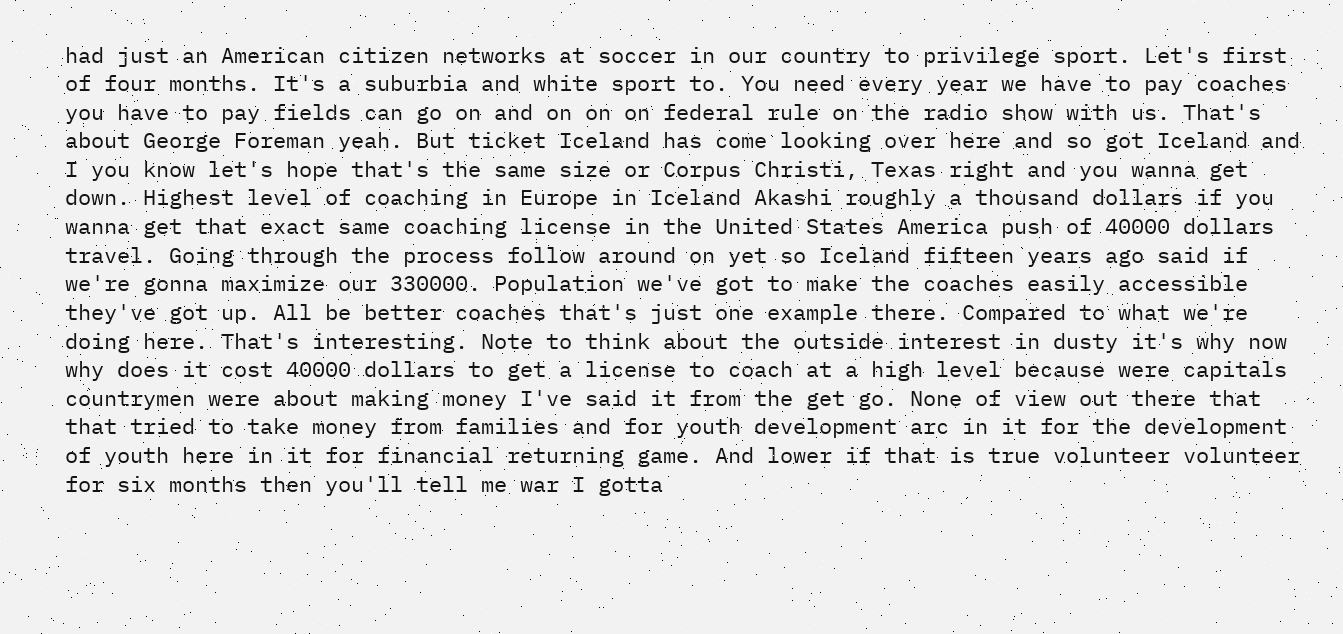had just an American citizen networks at soccer in our country to privilege sport. Let's first of four months. It's a suburbia and white sport to. You need every year we have to pay coaches you have to pay fields can go on and on on on federal rule on the radio show with us. That's about George Foreman yeah. But ticket Iceland has come looking over here and so got Iceland and I you know let's hope that's the same size or Corpus Christi, Texas right and you wanna get down. Highest level of coaching in Europe in Iceland Akashi roughly a thousand dollars if you wanna get that exact same coaching license in the United States America push of 40000 dollars travel. Going through the process follow around on yet so Iceland fifteen years ago said if we're gonna maximize our 330000. Population we've got to make the coaches easily accessible they've got up. All be better coaches that's just one example there. Compared to what we're doing here. That's interesting. Note to think about the outside interest in dusty it's why now why does it cost 40000 dollars to get a license to coach at a high level because were capitals countrymen were about making money I've said it from the get go. None of view out there that that tried to take money from families and for youth development arc in it for the development of youth here in it for financial returning game. And lower if that is true volunteer volunteer for six months then you'll tell me war I gotta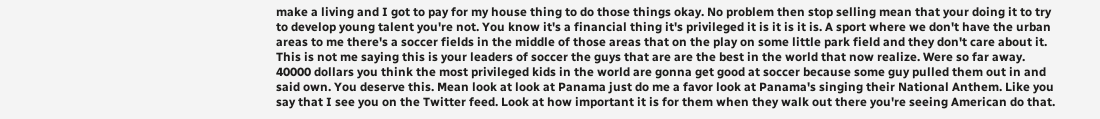make a living and I got to pay for my house thing to do those things okay. No problem then stop selling mean that your doing it to try to develop young talent you're not. You know it's a financial thing it's privileged it is it is it is. A sport where we don't have the urban areas to me there's a soccer fields in the middle of those areas that on the play on some little park field and they don't care about it. This is not me saying this is your leaders of soccer the guys that are are the best in the world that now realize. Were so far away. 40000 dollars you think the most privileged kids in the world are gonna get good at soccer because some guy pulled them out in and said own. You deserve this. Mean look at look at Panama just do me a favor look at Panama's singing their National Anthem. Like you say that I see you on the Twitter feed. Look at how important it is for them when they walk out there you're seeing American do that.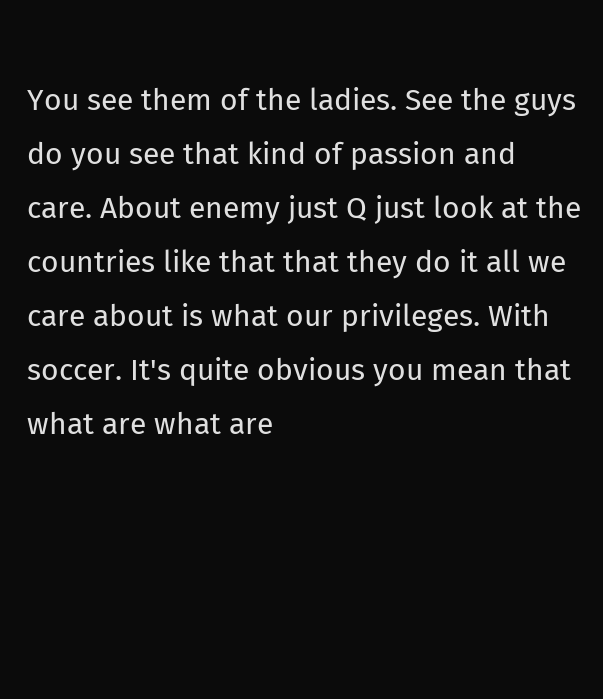You see them of the ladies. See the guys do you see that kind of passion and care. About enemy just Q just look at the countries like that that they do it all we care about is what our privileges. With soccer. It's quite obvious you mean that what are what are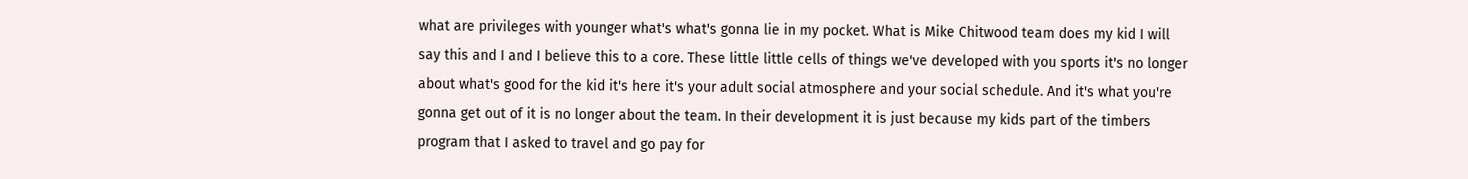what are privileges with younger what's what's gonna lie in my pocket. What is Mike Chitwood team does my kid I will say this and I and I believe this to a core. These little little cells of things we've developed with you sports it's no longer about what's good for the kid it's here it's your adult social atmosphere and your social schedule. And it's what you're gonna get out of it is no longer about the team. In their development it is just because my kids part of the timbers program that I asked to travel and go pay for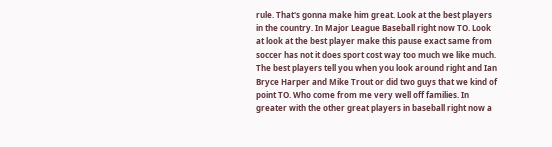rule. That's gonna make him great. Look at the best players in the country. In Major League Baseball right now TO. Look at look at the best player make this pause exact same from soccer has not it does sport cost way too much we like much. The best players tell you when you look around right and Ian Bryce Harper and Mike Trout or did two guys that we kind of point TO. Who come from me very well off families. In greater with the other great players in baseball right now a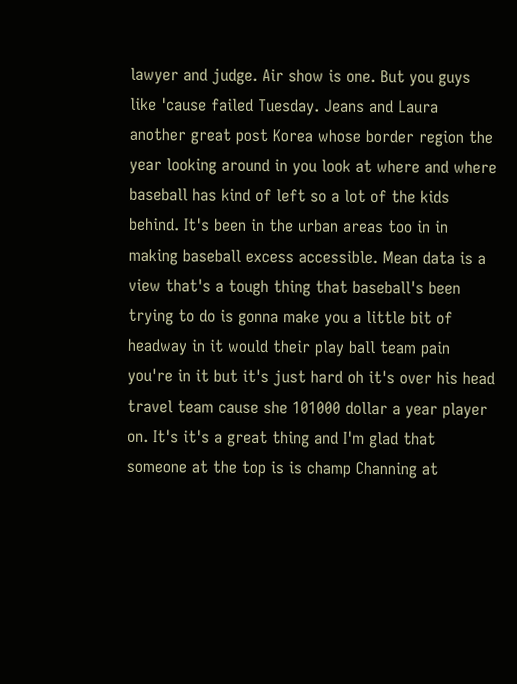lawyer and judge. Air show is one. But you guys like 'cause failed Tuesday. Jeans and Laura another great post Korea whose border region the year looking around in you look at where and where baseball has kind of left so a lot of the kids behind. It's been in the urban areas too in in making baseball excess accessible. Mean data is a view that's a tough thing that baseball's been trying to do is gonna make you a little bit of headway in it would their play ball team pain you're in it but it's just hard oh it's over his head travel team cause she 101000 dollar a year player on. It's it's a great thing and I'm glad that someone at the top is is champ Channing at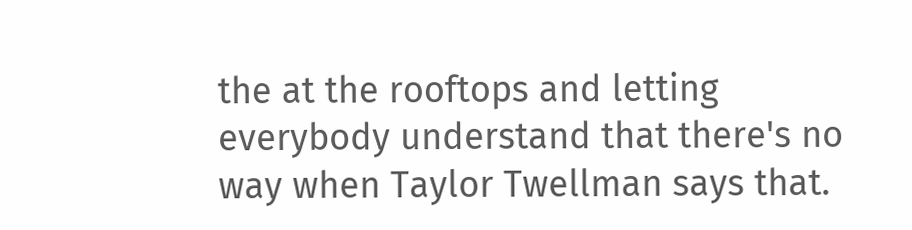the at the rooftops and letting everybody understand that there's no way when Taylor Twellman says that.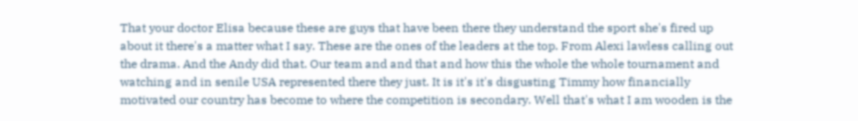That your doctor Elisa because these are guys that have been there they understand the sport she's fired up about it there's a matter what I say. These are the ones of the leaders at the top. From Alexi lawless calling out the drama. And the Andy did that. Our team and and that and how this the whole the whole tournament and watching and in senile USA represented there they just. It is it's it's disgusting Timmy how financially motivated our country has become to where the competition is secondary. Well that's what I am wooden is the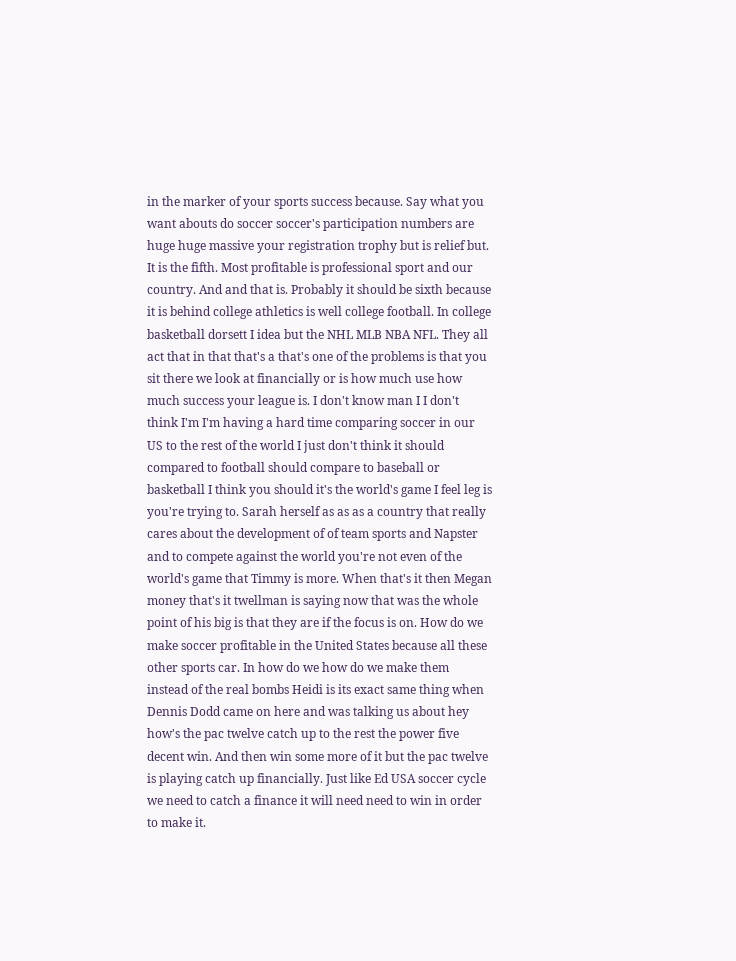in the marker of your sports success because. Say what you want abouts do soccer soccer's participation numbers are huge huge massive your registration trophy but is relief but. It is the fifth. Most profitable is professional sport and our country. And and that is. Probably it should be sixth because it is behind college athletics is well college football. In college basketball dorsett I idea but the NHL MLB NBA NFL. They all act that in that that's a that's one of the problems is that you sit there we look at financially or is how much use how much success your league is. I don't know man I I don't think I'm I'm having a hard time comparing soccer in our US to the rest of the world I just don't think it should compared to football should compare to baseball or basketball I think you should it's the world's game I feel leg is you're trying to. Sarah herself as as as a country that really cares about the development of of team sports and Napster and to compete against the world you're not even of the world's game that Timmy is more. When that's it then Megan money that's it twellman is saying now that was the whole point of his big is that they are if the focus is on. How do we make soccer profitable in the United States because all these other sports car. In how do we how do we make them instead of the real bombs Heidi is its exact same thing when Dennis Dodd came on here and was talking us about hey how's the pac twelve catch up to the rest the power five decent win. And then win some more of it but the pac twelve is playing catch up financially. Just like Ed USA soccer cycle we need to catch a finance it will need need to win in order to make it.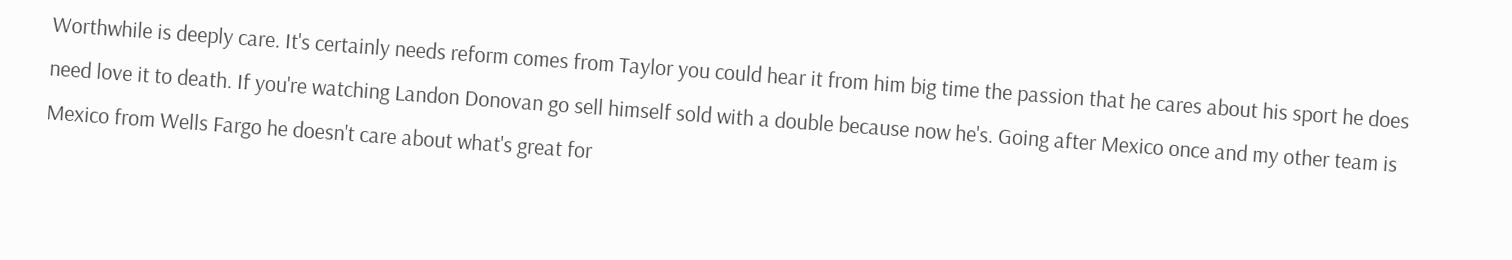Worthwhile is deeply care. It's certainly needs reform comes from Taylor you could hear it from him big time the passion that he cares about his sport he does need love it to death. If you're watching Landon Donovan go sell himself sold with a double because now he's. Going after Mexico once and my other team is Mexico from Wells Fargo he doesn't care about what's great for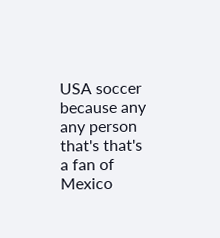USA soccer because any any person that's that's a fan of Mexico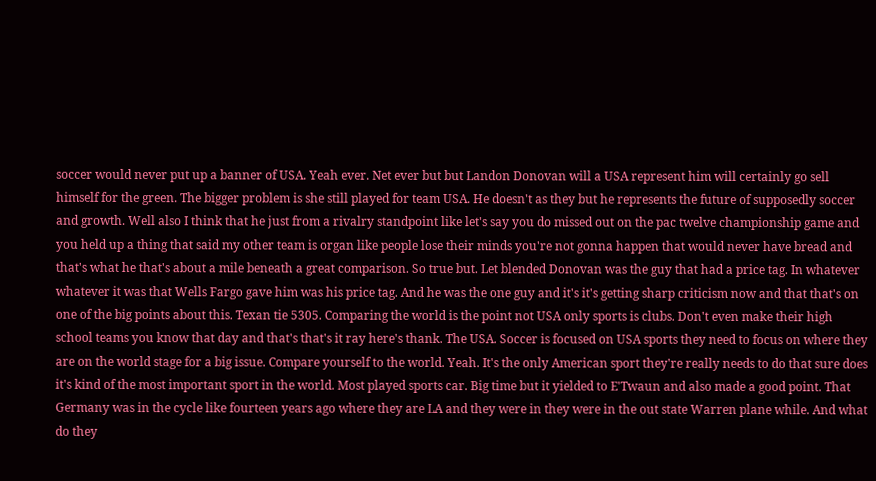soccer would never put up a banner of USA. Yeah ever. Net ever but but Landon Donovan will a USA represent him will certainly go sell himself for the green. The bigger problem is she still played for team USA. He doesn't as they but he represents the future of supposedly soccer and growth. Well also I think that he just from a rivalry standpoint like let's say you do missed out on the pac twelve championship game and you held up a thing that said my other team is organ like people lose their minds you're not gonna happen that would never have bread and that's what he that's about a mile beneath a great comparison. So true but. Let blended Donovan was the guy that had a price tag. In whatever whatever it was that Wells Fargo gave him was his price tag. And he was the one guy and it's it's getting sharp criticism now and that that's on one of the big points about this. Texan tie 5305. Comparing the world is the point not USA only sports is clubs. Don't even make their high school teams you know that day and that's that's it ray here's thank. The USA. Soccer is focused on USA sports they need to focus on where they are on the world stage for a big issue. Compare yourself to the world. Yeah. It's the only American sport they're really needs to do that sure does it's kind of the most important sport in the world. Most played sports car. Big time but it yielded to E'Twaun and also made a good point. That Germany was in the cycle like fourteen years ago where they are LA and they were in they were in the out state Warren plane while. And what do they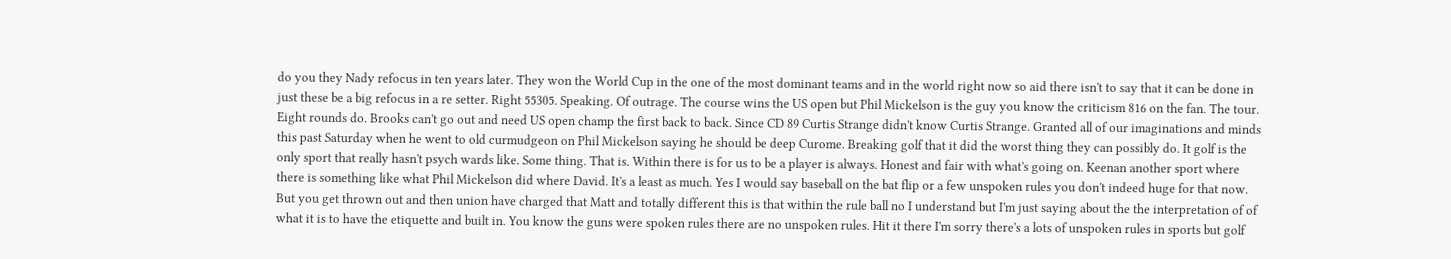do you they Nady refocus in ten years later. They won the World Cup in the one of the most dominant teams and in the world right now so aid there isn't to say that it can be done in just these be a big refocus in a re setter. Right 55305. Speaking. Of outrage. The course wins the US open but Phil Mickelson is the guy you know the criticism 816 on the fan. The tour. Eight rounds do. Brooks can't go out and need US open champ the first back to back. Since CD 89 Curtis Strange didn't know Curtis Strange. Granted all of our imaginations and minds this past Saturday when he went to old curmudgeon on Phil Mickelson saying he should be deep Curome. Breaking golf that it did the worst thing they can possibly do. It golf is the only sport that really hasn't psych wards like. Some thing. That is. Within there is for us to be a player is always. Honest and fair with what's going on. Keenan another sport where there is something like what Phil Mickelson did where David. It's a least as much. Yes I would say baseball on the bat flip or a few unspoken rules you don't indeed huge for that now. But you get thrown out and then union have charged that Matt and totally different this is that within the rule ball no I understand but I'm just saying about the the interpretation of of what it is to have the etiquette and built in. You know the guns were spoken rules there are no unspoken rules. Hit it there I'm sorry there's a lots of unspoken rules in sports but golf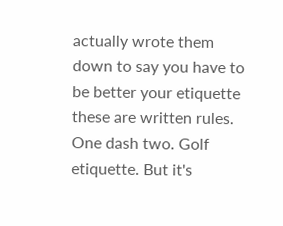actually wrote them down to say you have to be better your etiquette these are written rules. One dash two. Golf etiquette. But it's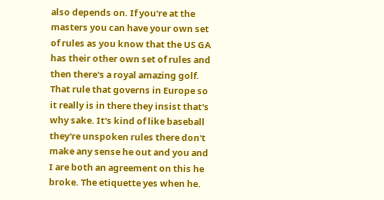also depends on. If you're at the masters you can have your own set of rules as you know that the US GA has their other own set of rules and then there's a royal amazing golf. That rule that governs in Europe so it really is in there they insist that's why sake. It's kind of like baseball they're unspoken rules there don't make any sense he out and you and I are both an agreement on this he broke. The etiquette yes when he.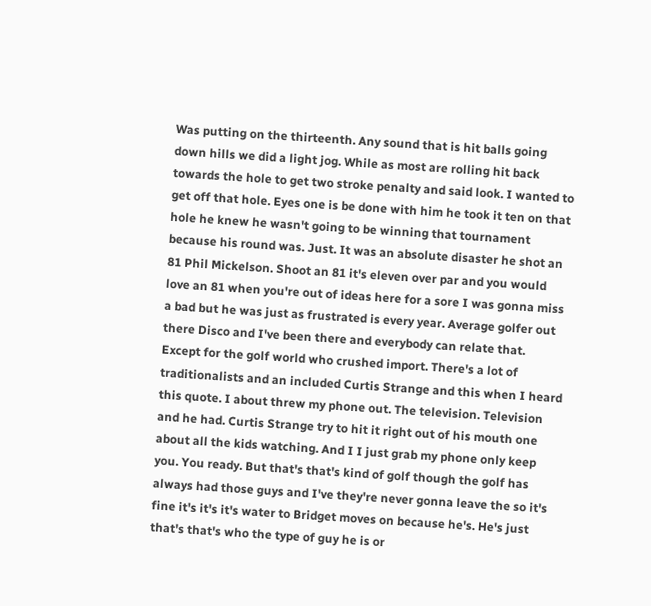Was putting on the thirteenth. Any sound that is hit balls going down hills we did a light jog. While as most are rolling hit back towards the hole to get two stroke penalty and said look. I wanted to get off that hole. Eyes one is be done with him he took it ten on that hole he knew he wasn't going to be winning that tournament because his round was. Just. It was an absolute disaster he shot an 81 Phil Mickelson. Shoot an 81 it's eleven over par and you would love an 81 when you're out of ideas here for a sore I was gonna miss a bad but he was just as frustrated is every year. Average golfer out there Disco and I've been there and everybody can relate that. Except for the golf world who crushed import. There's a lot of traditionalists and an included Curtis Strange and this when I heard this quote. I about threw my phone out. The television. Television and he had. Curtis Strange try to hit it right out of his mouth one about all the kids watching. And I I just grab my phone only keep you. You ready. But that's that's kind of golf though the golf has always had those guys and I've they're never gonna leave the so it's fine it's it's it's water to Bridget moves on because he's. He's just that's that's who the type of guy he is or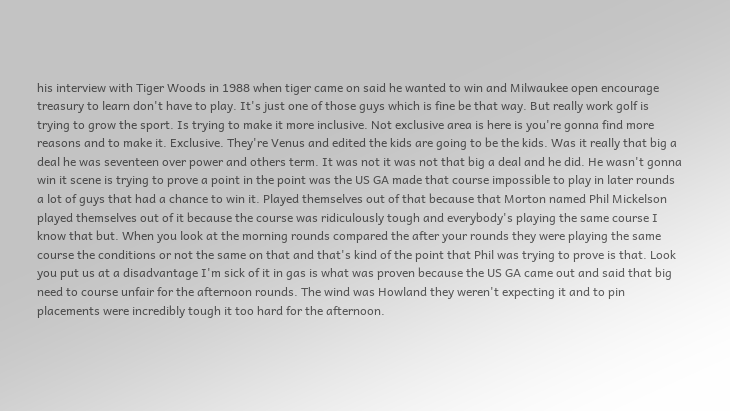his interview with Tiger Woods in 1988 when tiger came on said he wanted to win and Milwaukee open encourage treasury to learn don't have to play. It's just one of those guys which is fine be that way. But really work golf is trying to grow the sport. Is trying to make it more inclusive. Not exclusive area is here is you're gonna find more reasons and to make it. Exclusive. They're Venus and edited the kids are going to be the kids. Was it really that big a deal he was seventeen over power and others term. It was not it was not that big a deal and he did. He wasn't gonna win it scene is trying to prove a point in the point was the US GA made that course impossible to play in later rounds a lot of guys that had a chance to win it. Played themselves out of that because that Morton named Phil Mickelson played themselves out of it because the course was ridiculously tough and everybody's playing the same course I know that but. When you look at the morning rounds compared the after your rounds they were playing the same course the conditions or not the same on that and that's kind of the point that Phil was trying to prove is that. Look you put us at a disadvantage I'm sick of it in gas is what was proven because the US GA came out and said that big need to course unfair for the afternoon rounds. The wind was Howland they weren't expecting it and to pin placements were incredibly tough it too hard for the afternoon.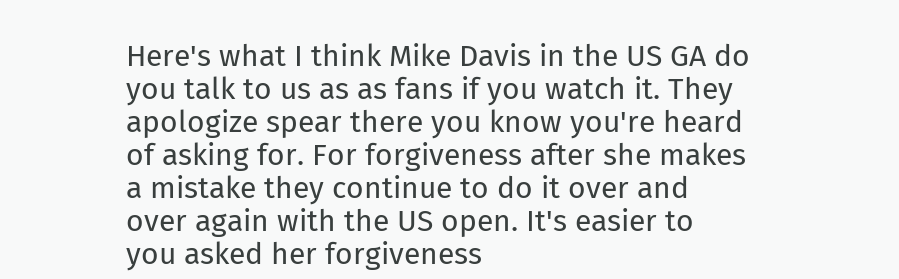Here's what I think Mike Davis in the US GA do you talk to us as as fans if you watch it. They apologize spear there you know you're heard of asking for. For forgiveness after she makes a mistake they continue to do it over and over again with the US open. It's easier to you asked her forgiveness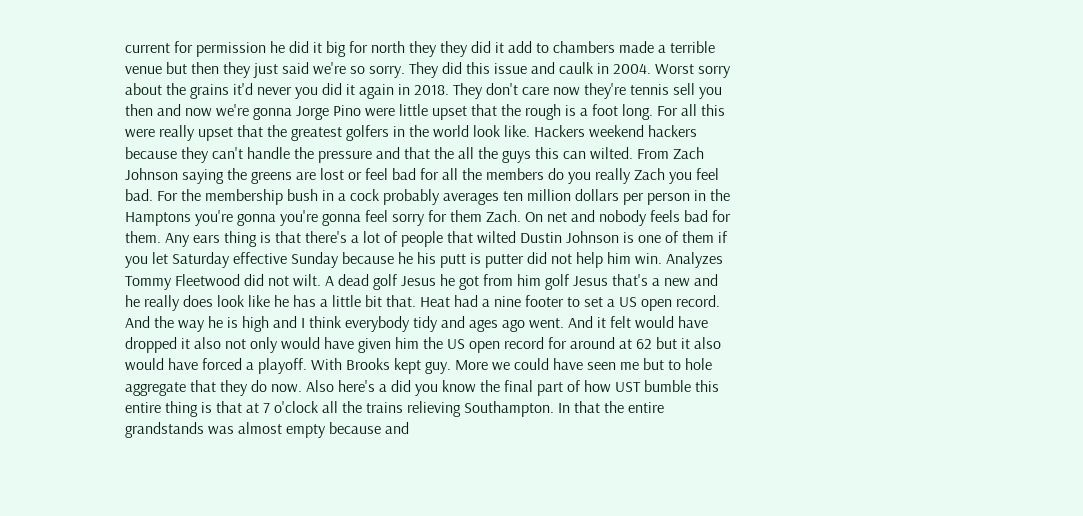current for permission he did it big for north they they did it add to chambers made a terrible venue but then they just said we're so sorry. They did this issue and caulk in 2004. Worst sorry about the grains it'd never you did it again in 2018. They don't care now they're tennis sell you then and now we're gonna Jorge Pino were little upset that the rough is a foot long. For all this were really upset that the greatest golfers in the world look like. Hackers weekend hackers because they can't handle the pressure and that the all the guys this can wilted. From Zach Johnson saying the greens are lost or feel bad for all the members do you really Zach you feel bad. For the membership bush in a cock probably averages ten million dollars per person in the Hamptons you're gonna you're gonna feel sorry for them Zach. On net and nobody feels bad for them. Any ears thing is that there's a lot of people that wilted Dustin Johnson is one of them if you let Saturday effective Sunday because he his putt is putter did not help him win. Analyzes Tommy Fleetwood did not wilt. A dead golf Jesus he got from him golf Jesus that's a new and he really does look like he has a little bit that. Heat had a nine footer to set a US open record. And the way he is high and I think everybody tidy and ages ago went. And it felt would have dropped it also not only would have given him the US open record for around at 62 but it also would have forced a playoff. With Brooks kept guy. More we could have seen me but to hole aggregate that they do now. Also here's a did you know the final part of how UST bumble this entire thing is that at 7 o'clock all the trains relieving Southampton. In that the entire grandstands was almost empty because and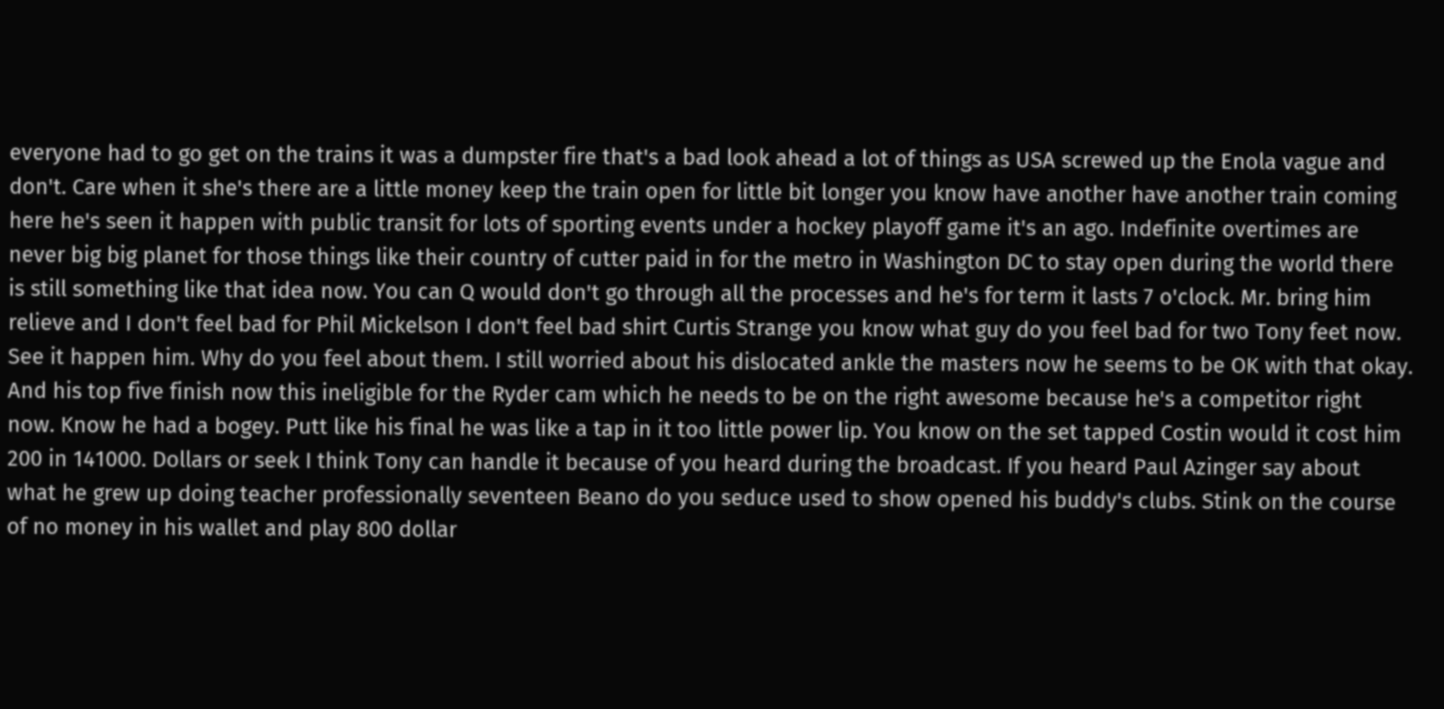everyone had to go get on the trains it was a dumpster fire that's a bad look ahead a lot of things as USA screwed up the Enola vague and don't. Care when it she's there are a little money keep the train open for little bit longer you know have another have another train coming here he's seen it happen with public transit for lots of sporting events under a hockey playoff game it's an ago. Indefinite overtimes are never big big planet for those things like their country of cutter paid in for the metro in Washington DC to stay open during the world there is still something like that idea now. You can Q would don't go through all the processes and he's for term it lasts 7 o'clock. Mr. bring him relieve and I don't feel bad for Phil Mickelson I don't feel bad shirt Curtis Strange you know what guy do you feel bad for two Tony feet now. See it happen him. Why do you feel about them. I still worried about his dislocated ankle the masters now he seems to be OK with that okay. And his top five finish now this ineligible for the Ryder cam which he needs to be on the right awesome because he's a competitor right now. Know he had a bogey. Putt like his final he was like a tap in it too little power lip. You know on the set tapped Costin would it cost him 200 in 141000. Dollars or seek I think Tony can handle it because of you heard during the broadcast. If you heard Paul Azinger say about what he grew up doing teacher professionally seventeen Beano do you seduce used to show opened his buddy's clubs. Stink on the course of no money in his wallet and play 800 dollar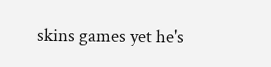skins games yet he's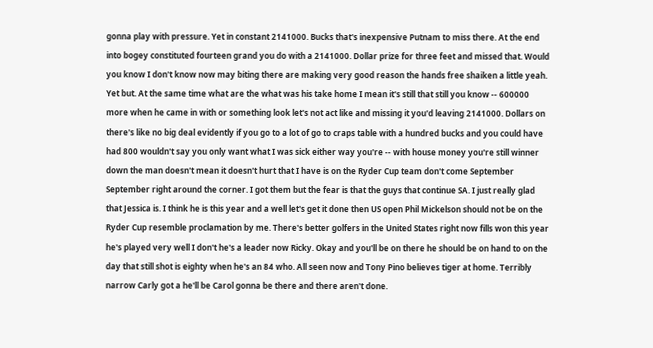gonna play with pressure. Yet in constant 2141000. Bucks that's inexpensive Putnam to miss there. At the end into bogey constituted fourteen grand you do with a 2141000. Dollar prize for three feet and missed that. Would you know I don't know now may biting there are making very good reason the hands free shaiken a little yeah. Yet but. At the same time what are the what was his take home I mean it's still that still you know -- 600000 more when he came in with or something look let's not act like and missing it you'd leaving 2141000. Dollars on there's like no big deal evidently if you go to a lot of go to craps table with a hundred bucks and you could have had 800 wouldn't say you only want what I was sick either way you're -- with house money you're still winner down the man doesn't mean it doesn't hurt that I have is on the Ryder Cup team don't come September September right around the corner. I got them but the fear is that the guys that continue SA. I just really glad that Jessica is. I think he is this year and a well let's get it done then US open Phil Mickelson should not be on the Ryder Cup resemble proclamation by me. There's better golfers in the United States right now fills won this year he's played very well I don't he's a leader now Ricky. Okay and you'll be on there he should be on hand to on the day that still shot is eighty when he's an 84 who. All seen now and Tony Pino believes tiger at home. Terribly narrow Carly got a he'll be Carol gonna be there and there aren't done.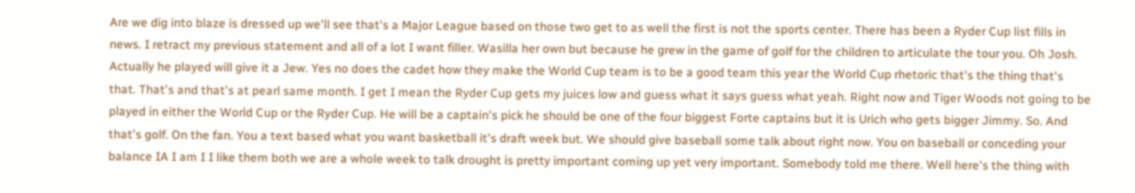Are we dig into blaze is dressed up we'll see that's a Major League based on those two get to as well the first is not the sports center. There has been a Ryder Cup list fills in news. I retract my previous statement and all of a lot I want filler. Wasilla her own but because he grew in the game of golf for the children to articulate the tour you. Oh Josh. Actually he played will give it a Jew. Yes no does the cadet how they make the World Cup team is to be a good team this year the World Cup rhetoric that's the thing that's that. That's and that's at pearl same month. I get I mean the Ryder Cup gets my juices low and guess what it says guess what yeah. Right now and Tiger Woods not going to be played in either the World Cup or the Ryder Cup. He will be a captain's pick he should be one of the four biggest Forte captains but it is Urich who gets bigger Jimmy. So. And that's golf. On the fan. You a text based what you want basketball it's draft week but. We should give baseball some talk about right now. You on baseball or conceding your balance IA I am I I like them both we are a whole week to talk drought is pretty important coming up yet very important. Somebody told me there. Well here's the thing with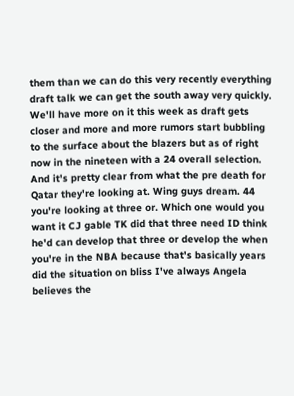them than we can do this very recently everything draft talk we can get the south away very quickly. We'll have more on it this week as draft gets closer and more and more rumors start bubbling to the surface about the blazers but as of right now in the nineteen with a 24 overall selection. And it's pretty clear from what the pre death for Qatar they're looking at. Wing guys dream. 44 you're looking at three or. Which one would you want it CJ gable TK did that three need ID think he'd can develop that three or develop the when you're in the NBA because that's basically years did the situation on bliss I've always Angela believes the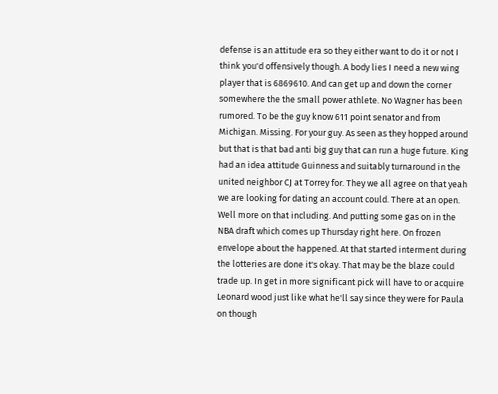defense is an attitude era so they either want to do it or not I think you'd offensively though. A body lies I need a new wing player that is 6869610. And can get up and down the corner somewhere the the small power athlete. No Wagner has been rumored. To be the guy know 611 point senator and from Michigan. Missing. For your guy. As seen as they hopped around but that is that bad anti big guy that can run a huge future. King had an idea attitude Guinness and suitably turnaround in the united neighbor CJ at Torrey for. They we all agree on that yeah we are looking for dating an account could. There at an open. Well more on that including. And putting some gas on in the NBA draft which comes up Thursday right here. On frozen envelope about the happened. At that started interment during the lotteries are done it's okay. That may be the blaze could trade up. In get in more significant pick will have to or acquire Leonard wood just like what he'll say since they were for Paula on though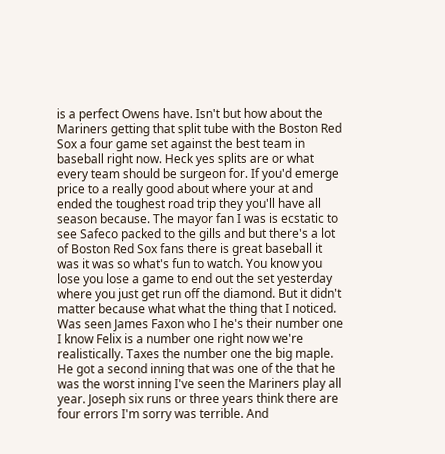is a perfect Owens have. Isn't but how about the Mariners getting that split tube with the Boston Red Sox a four game set against the best team in baseball right now. Heck yes splits are or what every team should be surgeon for. If you'd emerge price to a really good about where your at and ended the toughest road trip they you'll have all season because. The mayor fan I was is ecstatic to see Safeco packed to the gills and but there's a lot of Boston Red Sox fans there is great baseball it was it was so what's fun to watch. You know you lose you lose a game to end out the set yesterday where you just get run off the diamond. But it didn't matter because what what the thing that I noticed. Was seen James Faxon who I he's their number one I know Felix is a number one right now we're realistically. Taxes the number one the big maple. He got a second inning that was one of the that he was the worst inning I've seen the Mariners play all year. Joseph six runs or three years think there are four errors I'm sorry was terrible. And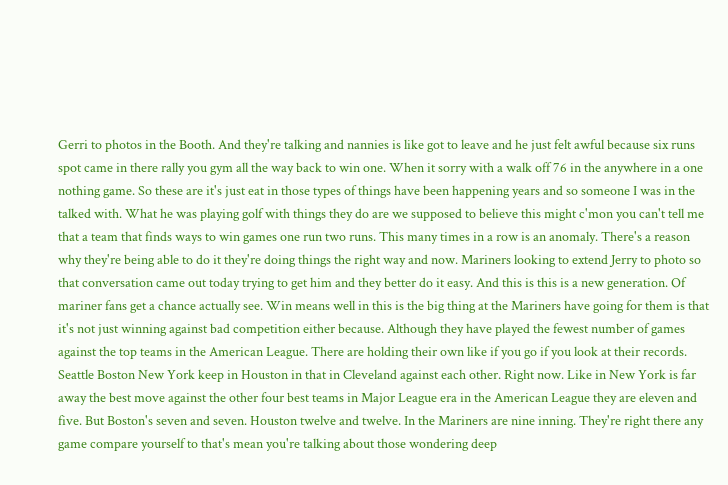Gerri to photos in the Booth. And they're talking and nannies is like got to leave and he just felt awful because six runs spot came in there rally you gym all the way back to win one. When it sorry with a walk off 76 in the anywhere in a one nothing game. So these are it's just eat in those types of things have been happening years and so someone I was in the talked with. What he was playing golf with things they do are we supposed to believe this might c'mon you can't tell me that a team that finds ways to win games one run two runs. This many times in a row is an anomaly. There's a reason why they're being able to do it they're doing things the right way and now. Mariners looking to extend Jerry to photo so that conversation came out today trying to get him and they better do it easy. And this is this is a new generation. Of mariner fans get a chance actually see. Win means well in this is the big thing at the Mariners have going for them is that it's not just winning against bad competition either because. Although they have played the fewest number of games against the top teams in the American League. There are holding their own like if you go if you look at their records. Seattle Boston New York keep in Houston in that in Cleveland against each other. Right now. Like in New York is far away the best move against the other four best teams in Major League era in the American League they are eleven and five. But Boston's seven and seven. Houston twelve and twelve. In the Mariners are nine inning. They're right there any game compare yourself to that's mean you're talking about those wondering deep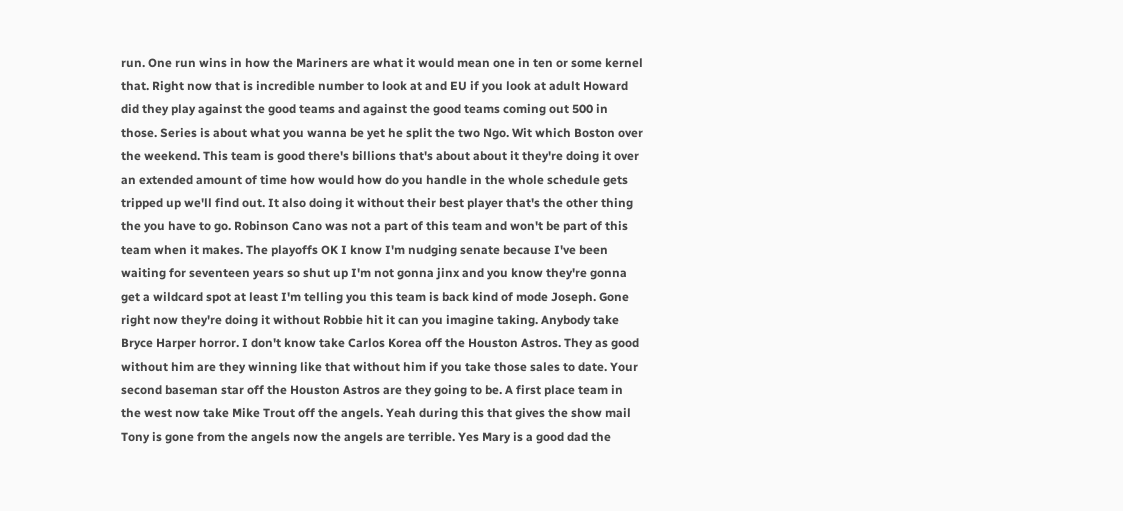run. One run wins in how the Mariners are what it would mean one in ten or some kernel that. Right now that is incredible number to look at and EU if you look at adult Howard did they play against the good teams and against the good teams coming out 500 in those. Series is about what you wanna be yet he split the two Ngo. Wit which Boston over the weekend. This team is good there's billions that's about about it they're doing it over an extended amount of time how would how do you handle in the whole schedule gets tripped up we'll find out. It also doing it without their best player that's the other thing the you have to go. Robinson Cano was not a part of this team and won't be part of this team when it makes. The playoffs OK I know I'm nudging senate because I've been waiting for seventeen years so shut up I'm not gonna jinx and you know they're gonna get a wildcard spot at least I'm telling you this team is back kind of mode Joseph. Gone right now they're doing it without Robbie hit it can you imagine taking. Anybody take Bryce Harper horror. I don't know take Carlos Korea off the Houston Astros. They as good without him are they winning like that without him if you take those sales to date. Your second baseman star off the Houston Astros are they going to be. A first place team in the west now take Mike Trout off the angels. Yeah during this that gives the show mail Tony is gone from the angels now the angels are terrible. Yes Mary is a good dad the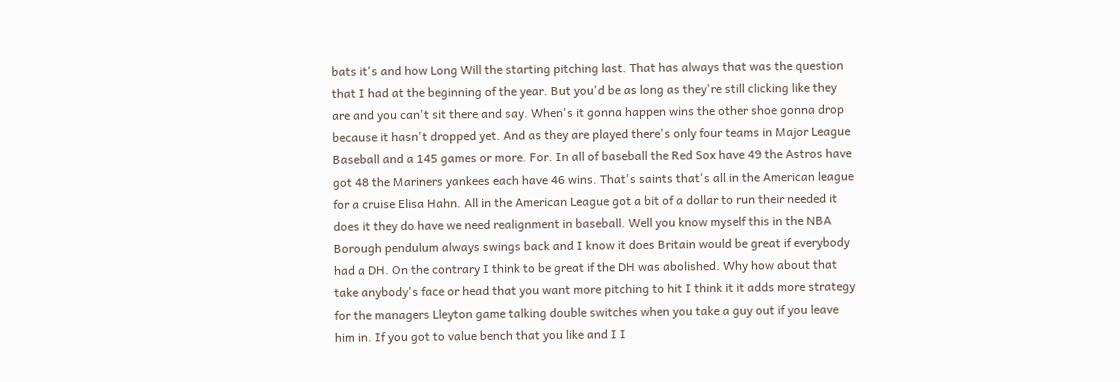bats it's and how Long Will the starting pitching last. That has always that was the question that I had at the beginning of the year. But you'd be as long as they're still clicking like they are and you can't sit there and say. When's it gonna happen wins the other shoe gonna drop because it hasn't dropped yet. And as they are played there's only four teams in Major League Baseball and a 145 games or more. For. In all of baseball the Red Sox have 49 the Astros have got 48 the Mariners yankees each have 46 wins. That's saints that's all in the American league for a cruise Elisa Hahn. All in the American League got a bit of a dollar to run their needed it does it they do have we need realignment in baseball. Well you know myself this in the NBA Borough pendulum always swings back and I know it does Britain would be great if everybody had a DH. On the contrary I think to be great if the DH was abolished. Why how about that take anybody's face or head that you want more pitching to hit I think it it adds more strategy for the managers Lleyton game talking double switches when you take a guy out if you leave him in. If you got to value bench that you like and I I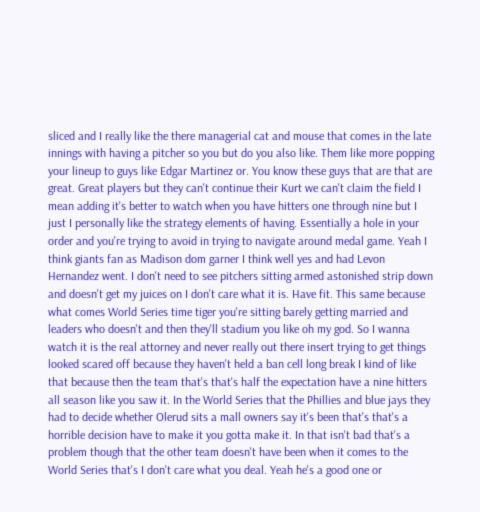sliced and I really like the there managerial cat and mouse that comes in the late innings with having a pitcher so you but do you also like. Them like more popping your lineup to guys like Edgar Martinez or. You know these guys that are that are great. Great players but they can't continue their Kurt we can't claim the field I mean adding it's better to watch when you have hitters one through nine but I just I personally like the strategy elements of having. Essentially a hole in your order and you're trying to avoid in trying to navigate around medal game. Yeah I think giants fan as Madison dom garner I think well yes and had Levon Hernandez went. I don't need to see pitchers sitting armed astonished strip down and doesn't get my juices on I don't care what it is. Have fit. This same because what comes World Series time tiger you're sitting barely getting married and leaders who doesn't and then they'll stadium you like oh my god. So I wanna watch it is the real attorney and never really out there insert trying to get things looked scared off because they haven't held a ban cell long break I kind of like that because then the team that's that's half the expectation have a nine hitters all season like you saw it. In the World Series that the Phillies and blue jays they had to decide whether Olerud sits a mall owners say it's been that's that's a horrible decision have to make it you gotta make it. In that isn't bad that's a problem though that the other team doesn't have been when it comes to the World Series that's I don't care what you deal. Yeah he's a good one or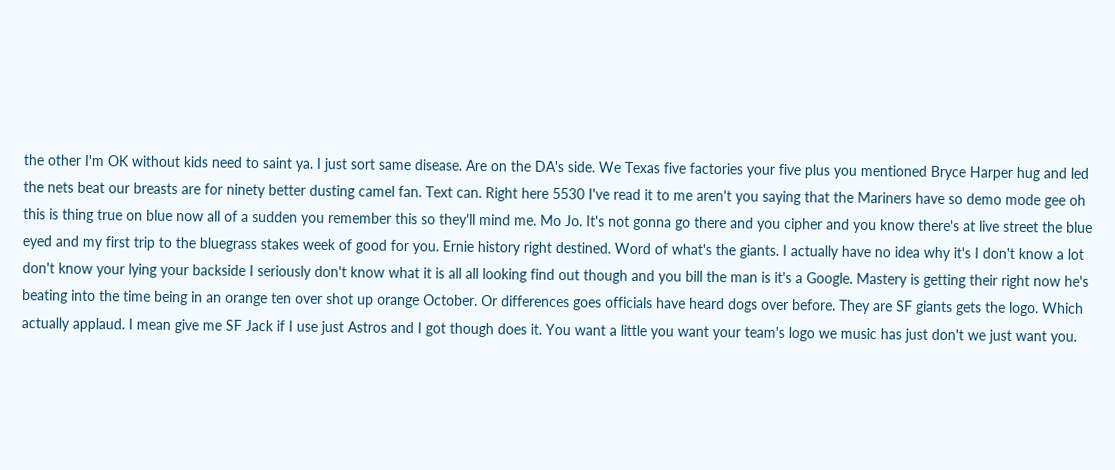the other I'm OK without kids need to saint ya. I just sort same disease. Are on the DA's side. We Texas five factories your five plus you mentioned Bryce Harper hug and led the nets beat our breasts are for ninety better dusting camel fan. Text can. Right here 5530 I've read it to me aren't you saying that the Mariners have so demo mode gee oh this is thing true on blue now all of a sudden you remember this so they'll mind me. Mo Jo. It's not gonna go there and you cipher and you know there's at live street the blue eyed and my first trip to the bluegrass stakes week of good for you. Ernie history right destined. Word of what's the giants. I actually have no idea why it's I don't know a lot don't know your lying your backside I seriously don't know what it is all all looking find out though and you bill the man is it's a Google. Mastery is getting their right now he's beating into the time being in an orange ten over shot up orange October. Or differences goes officials have heard dogs over before. They are SF giants gets the logo. Which actually applaud. I mean give me SF Jack if I use just Astros and I got though does it. You want a little you want your team's logo we music has just don't we just want you.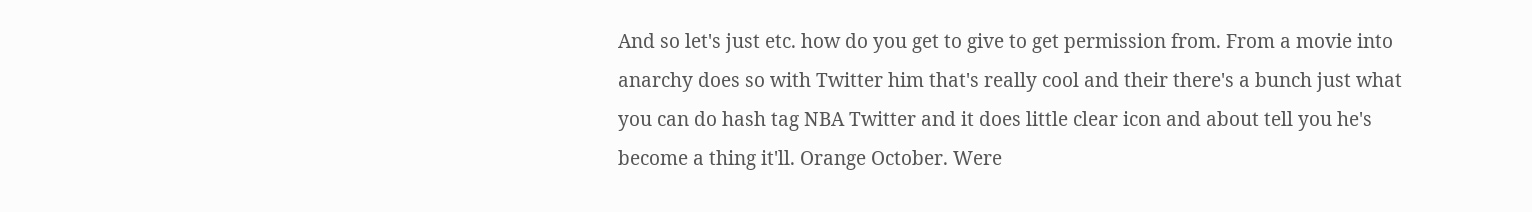And so let's just etc. how do you get to give to get permission from. From a movie into anarchy does so with Twitter him that's really cool and their there's a bunch just what you can do hash tag NBA Twitter and it does little clear icon and about tell you he's become a thing it'll. Orange October. Were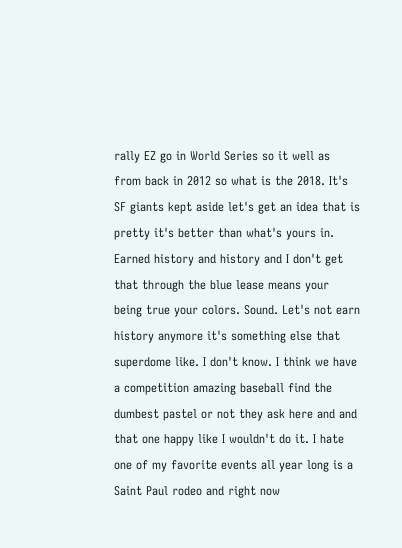rally EZ go in World Series so it well as from back in 2012 so what is the 2018. It's SF giants kept aside let's get an idea that is pretty it's better than what's yours in. Earned history and history and I don't get that through the blue lease means your being true your colors. Sound. Let's not earn history anymore it's something else that superdome like. I don't know. I think we have a competition amazing baseball find the dumbest pastel or not they ask here and and that one happy like I wouldn't do it. I hate one of my favorite events all year long is a Saint Paul rodeo and right now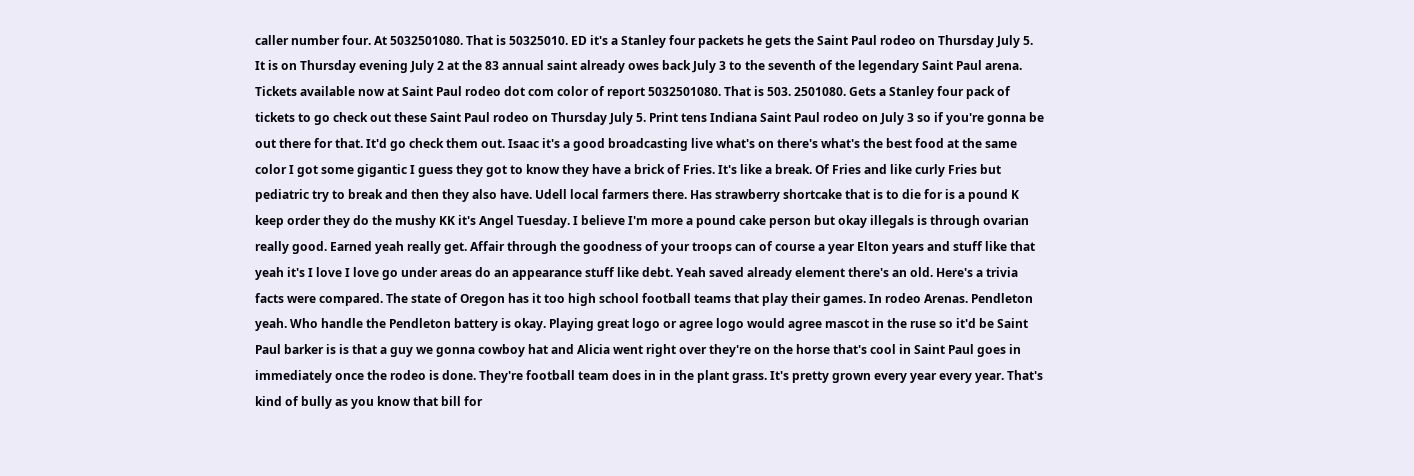caller number four. At 5032501080. That is 50325010. ED it's a Stanley four packets he gets the Saint Paul rodeo on Thursday July 5. It is on Thursday evening July 2 at the 83 annual saint already owes back July 3 to the seventh of the legendary Saint Paul arena. Tickets available now at Saint Paul rodeo dot com color of report 5032501080. That is 503. 2501080. Gets a Stanley four pack of tickets to go check out these Saint Paul rodeo on Thursday July 5. Print tens Indiana Saint Paul rodeo on July 3 so if you're gonna be out there for that. It'd go check them out. Isaac it's a good broadcasting live what's on there's what's the best food at the same color I got some gigantic I guess they got to know they have a brick of Fries. It's like a break. Of Fries and like curly Fries but pediatric try to break and then they also have. Udell local farmers there. Has strawberry shortcake that is to die for is a pound K keep order they do the mushy KK it's Angel Tuesday. I believe I'm more a pound cake person but okay illegals is through ovarian really good. Earned yeah really get. Affair through the goodness of your troops can of course a year Elton years and stuff like that yeah it's I love I love go under areas do an appearance stuff like debt. Yeah saved already element there's an old. Here's a trivia facts were compared. The state of Oregon has it too high school football teams that play their games. In rodeo Arenas. Pendleton yeah. Who handle the Pendleton battery is okay. Playing great logo or agree logo would agree mascot in the ruse so it'd be Saint Paul barker is is that a guy we gonna cowboy hat and Alicia went right over they're on the horse that's cool in Saint Paul goes in immediately once the rodeo is done. They're football team does in in the plant grass. It's pretty grown every year every year. That's kind of bully as you know that bill for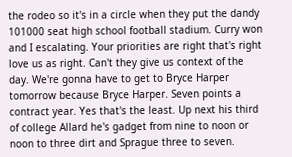the rodeo so it's in a circle when they put the dandy 101000 seat high school football stadium. Curry won and I escalating. Your priorities are right that's right love us as right. Can't they give us context of the day. We're gonna have to get to Bryce Harper tomorrow because Bryce Harper. Seven points a contract year. Yes that's the least. Up next his third of college Allard he's gadget from nine to noon or noon to three dirt and Sprague three to seven.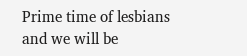Prime time of lesbians and we will be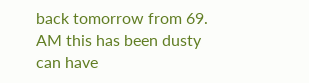back tomorrow from 69. AM this has been dusty can have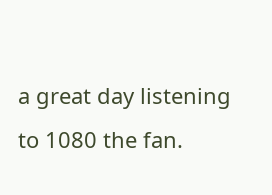a great day listening to 1080 the fan.